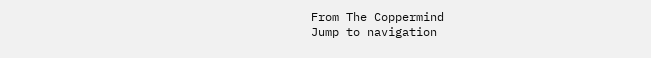From The Coppermind
Jump to navigation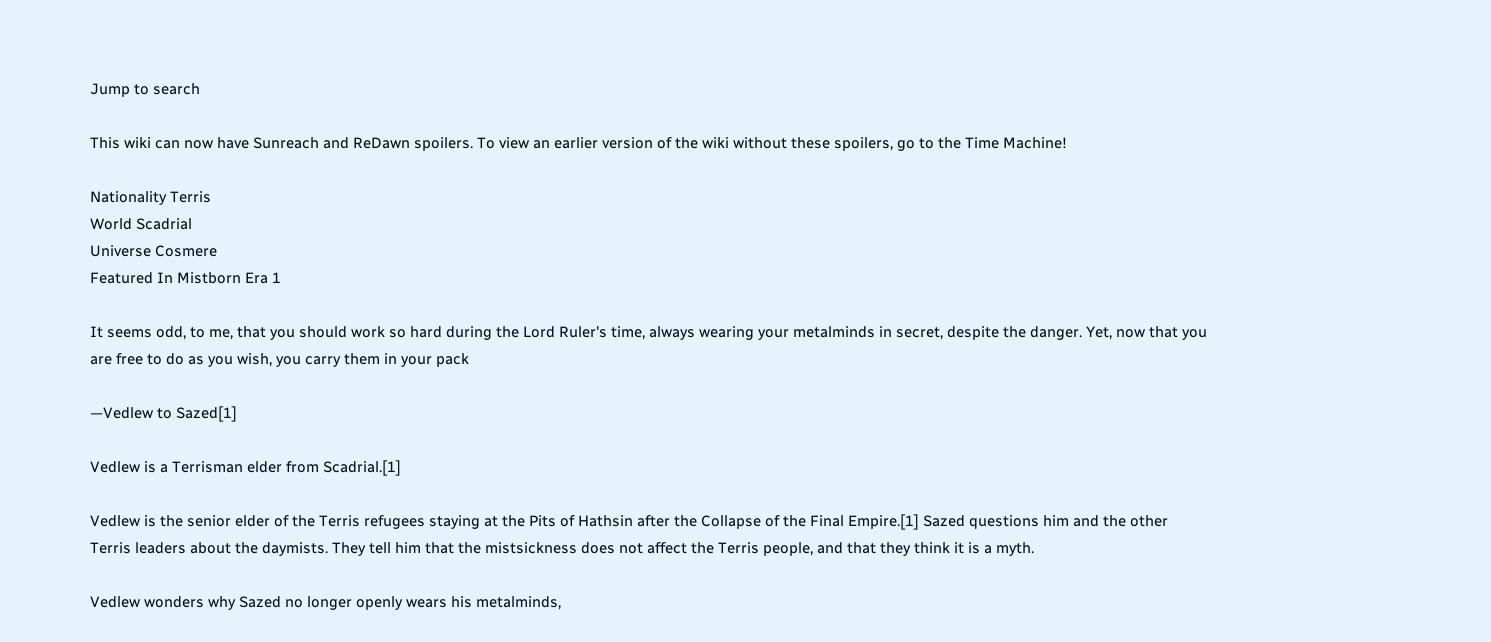Jump to search

This wiki can now have Sunreach and ReDawn spoilers. To view an earlier version of the wiki without these spoilers, go to the Time Machine!

Nationality Terris
World Scadrial
Universe Cosmere
Featured In Mistborn Era 1

It seems odd, to me, that you should work so hard during the Lord Ruler's time, always wearing your metalminds in secret, despite the danger. Yet, now that you are free to do as you wish, you carry them in your pack

—Vedlew to Sazed[1]

Vedlew is a Terrisman elder from Scadrial.[1]

Vedlew is the senior elder of the Terris refugees staying at the Pits of Hathsin after the Collapse of the Final Empire.[1] Sazed questions him and the other Terris leaders about the daymists. They tell him that the mistsickness does not affect the Terris people, and that they think it is a myth.

Vedlew wonders why Sazed no longer openly wears his metalminds,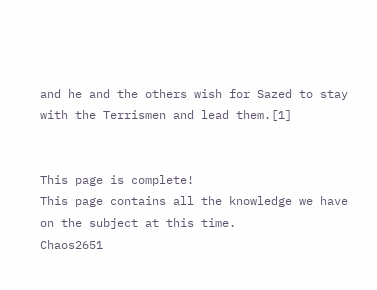and he and the others wish for Sazed to stay with the Terrismen and lead them.[1]


This page is complete!
This page contains all the knowledge we have on the subject at this time.
Chaos2651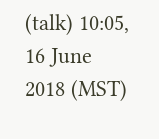(talk) 10:05, 16 June 2018 (MST)